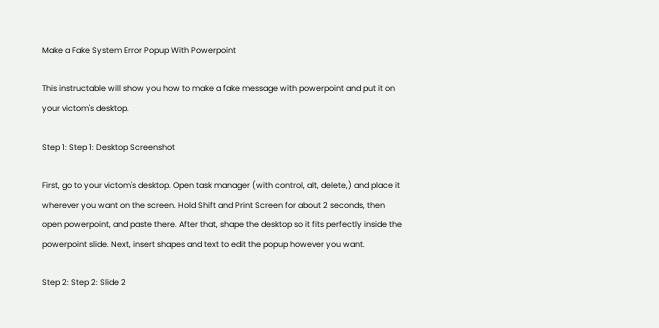Make a Fake System Error Popup With Powerpoint

This instructable will show you how to make a fake message with powerpoint and put it on your victom's desktop.

Step 1: Step 1: Desktop Screenshot

First, go to your victom's desktop. Open task manager (with control, alt, delete,) and place it wherever you want on the screen. Hold Shift and Print Screen for about 2 seconds, then open powerpoint, and paste there. After that, shape the desktop so it fits perfectly inside the powerpoint slide. Next, insert shapes and text to edit the popup however you want.

Step 2: Step 2: Slide 2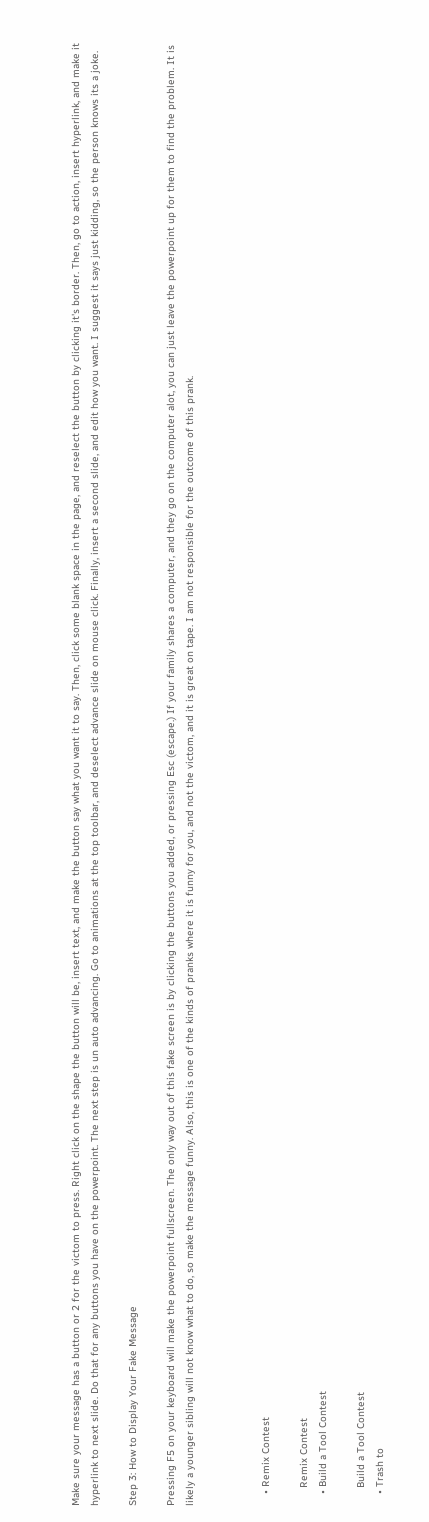Make sure your message has a button or 2 for the victom to press. Right click on the shape the button will be, insert text, and make the button say what you want it to say. Then, click some blank space in the page, and reselect the button by clicking it's border. Then, go to action, insert hyperlink, and make it hyperlink to next slide. Do that for any buttons you have on the powerpoint. The next step is un auto advancing. Go to animations at the top toolbar, and deselect advance slide on mouse click. Finally, insert a second slide, and edit how you want. I suggest it says just kidding, so the person knows its a joke.

Step 3: How to Display Your Fake Message

Pressing F5 on your keyboard will make the powerpoint fullscreen. The only way out of this fake screen is by clicking the buttons you added, or pressing Esc (escape.) If your family shares a computer, and they go on the computer alot, you can just leave the powerpoint up for them to find the problem. It is likely a younger sibling will not know what to do, so make the message funny. Also, this is one of the kinds of pranks where it is funny for you, and not the victom, and it is great on tape. I am not responsible for the outcome of this prank.



    • Remix Contest

      Remix Contest
    • Build a Tool Contest

      Build a Tool Contest
    • Trash to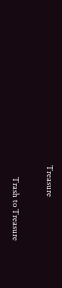Treasure

      Trash to Treasure